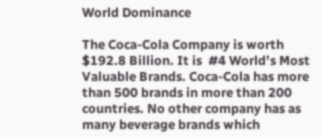World Dominance

The Coca-Cola Company is worth  $192.8 Billion. It is  #4 World’s Most Valuable Brands. Coca-Cola has more than 500 brands in more than 200 countries. No other company has as many beverage brands which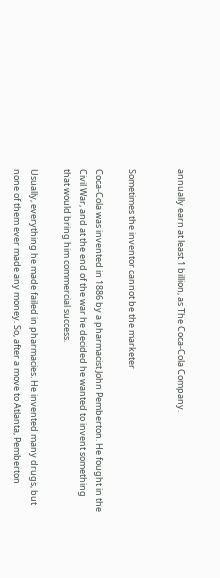annually earn at least 1 billion, as The Coca-Cola Company.


Sometimes the inventor cannot be the marketer

Coca-Cola was invented in 1886 by a pharmacist John Pemberton. He fought in the Civil War, and at the end of the war he decided he wanted to invent something that would bring him commercial success.

Usually, everything he made failed in pharmacies. He invented many drugs, but none of them ever made any money. So, after a move to Atlanta, Pemberton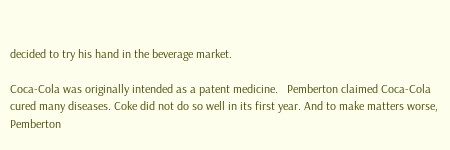decided to try his hand in the beverage market.

Coca-Cola was originally intended as a patent medicine.   Pemberton claimed Coca-Cola cured many diseases. Coke did not do so well in its first year. And to make matters worse, Pemberton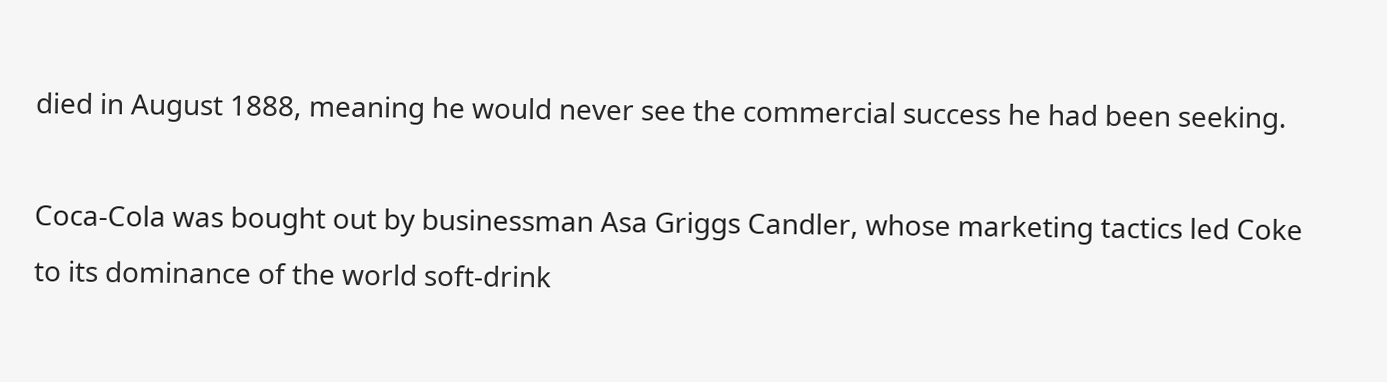died in August 1888, meaning he would never see the commercial success he had been seeking.

Coca-Cola was bought out by businessman Asa Griggs Candler, whose marketing tactics led Coke to its dominance of the world soft-drink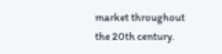market throughout the 20th century.